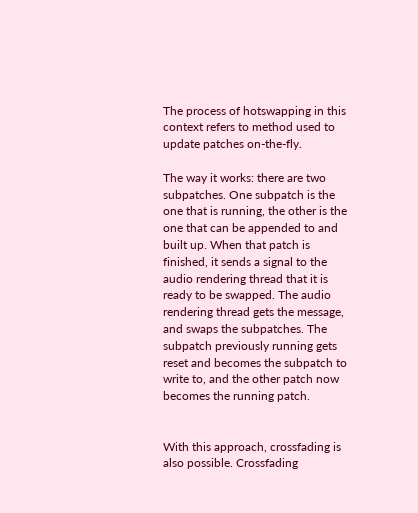The process of hotswapping in this context refers to method used to update patches on-the-fly.

The way it works: there are two subpatches. One subpatch is the one that is running, the other is the one that can be appended to and built up. When that patch is finished, it sends a signal to the audio rendering thread that it is ready to be swapped. The audio rendering thread gets the message, and swaps the subpatches. The subpatch previously running gets reset and becomes the subpatch to write to, and the other patch now becomes the running patch.


With this approach, crossfading is also possible. Crossfading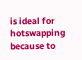is ideal for hotswapping because to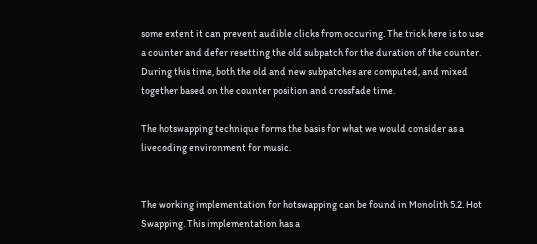some extent it can prevent audible clicks from occuring. The trick here is to use a counter and defer resetting the old subpatch for the duration of the counter. During this time, both the old and new subpatches are computed, and mixed together based on the counter position and crossfade time.

The hotswapping technique forms the basis for what we would consider as a livecoding environment for music.


The working implementation for hotswapping can be found in Monolith 5.2. Hot Swapping. This implementation has a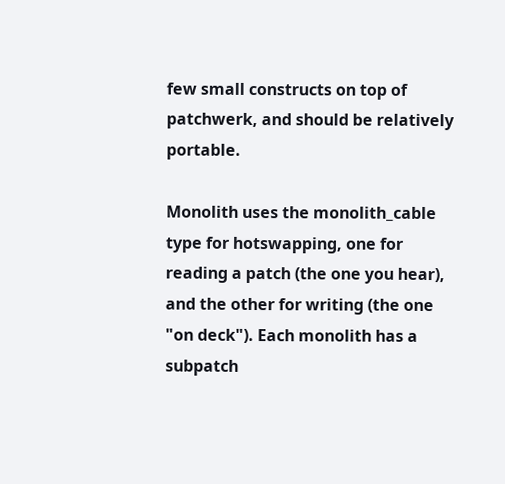few small constructs on top of patchwerk, and should be relatively portable.

Monolith uses the monolith_cable type for hotswapping, one for reading a patch (the one you hear), and the other for writing (the one "on deck"). Each monolith has a subpatch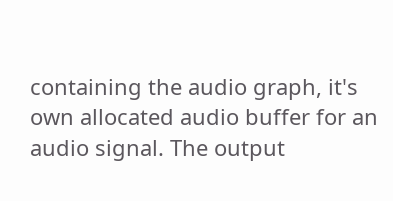containing the audio graph, it's own allocated audio buffer for an audio signal. The output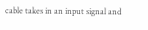cable takes in an input signal and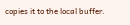copies it to the local buffer.